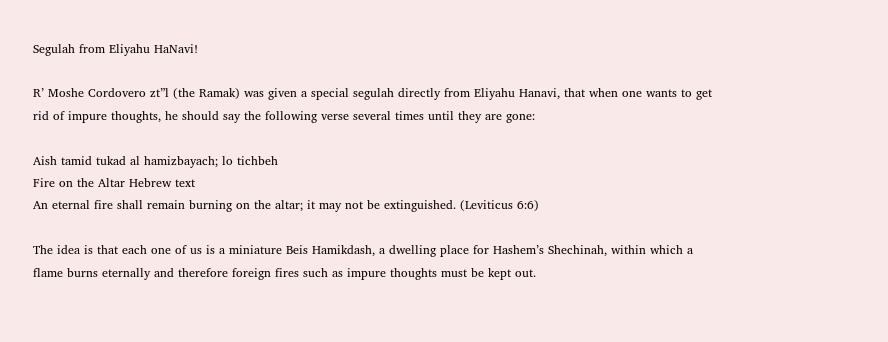Segulah from Eliyahu HaNavi!

R’ Moshe Cordovero zt”l (the Ramak) was given a special segulah directly from Eliyahu Hanavi, that when one wants to get rid of impure thoughts, he should say the following verse several times until they are gone:

Aish tamid tukad al hamizbayach; lo tichbeh
Fire on the Altar Hebrew text
An eternal fire shall remain burning on the altar; it may not be extinguished. (Leviticus 6:6)

The idea is that each one of us is a miniature Beis Hamikdash, a dwelling place for Hashem’s Shechinah, within which a flame burns eternally and therefore foreign fires such as impure thoughts must be kept out.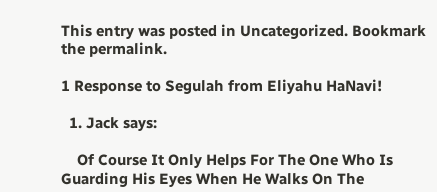This entry was posted in Uncategorized. Bookmark the permalink.

1 Response to Segulah from Eliyahu HaNavi!

  1. Jack says:

    Of Course It Only Helps For The One Who Is Guarding His Eyes When He Walks On The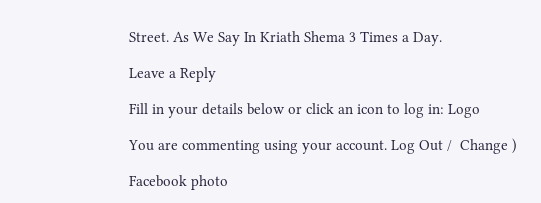Street. As We Say In Kriath Shema 3 Times a Day.

Leave a Reply

Fill in your details below or click an icon to log in: Logo

You are commenting using your account. Log Out /  Change )

Facebook photo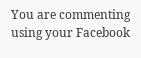You are commenting using your Facebook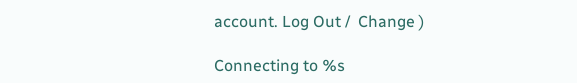account. Log Out /  Change )

Connecting to %s